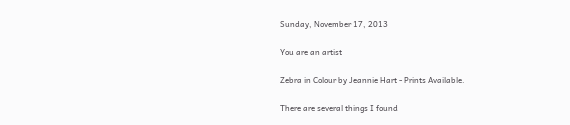Sunday, November 17, 2013

You are an artist

Zebra in Colour by Jeannie Hart - Prints Available.

There are several things I found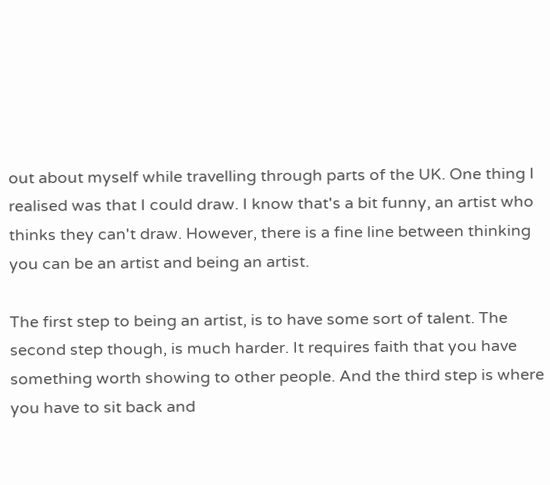out about myself while travelling through parts of the UK. One thing I realised was that I could draw. I know that's a bit funny, an artist who thinks they can't draw. However, there is a fine line between thinking you can be an artist and being an artist.

The first step to being an artist, is to have some sort of talent. The second step though, is much harder. It requires faith that you have something worth showing to other people. And the third step is where you have to sit back and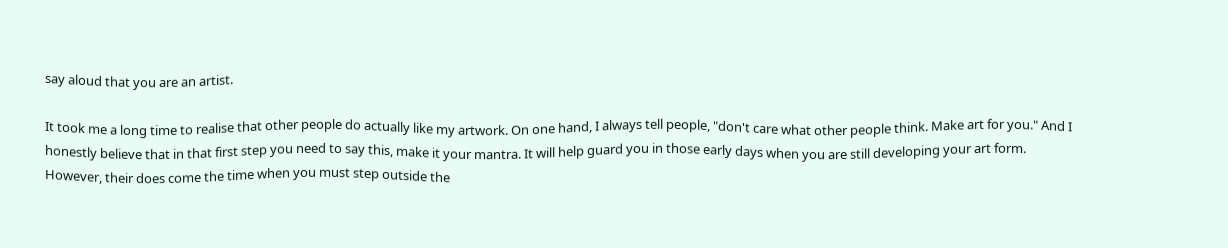say aloud that you are an artist.

It took me a long time to realise that other people do actually like my artwork. On one hand, I always tell people, "don't care what other people think. Make art for you." And I honestly believe that in that first step you need to say this, make it your mantra. It will help guard you in those early days when you are still developing your art form. However, their does come the time when you must step outside the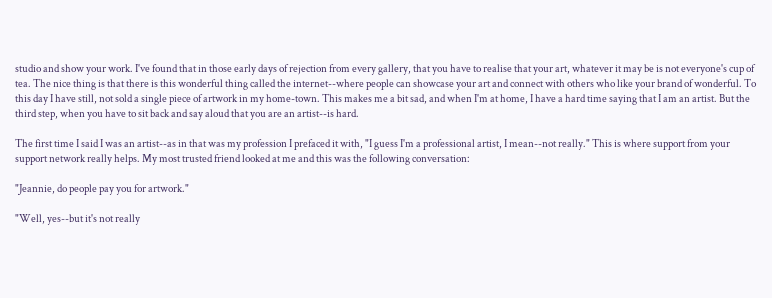studio and show your work. I've found that in those early days of rejection from every gallery, that you have to realise that your art, whatever it may be is not everyone's cup of tea. The nice thing is that there is this wonderful thing called the internet--where people can showcase your art and connect with others who like your brand of wonderful. To this day I have still, not sold a single piece of artwork in my home-town. This makes me a bit sad, and when I'm at home, I have a hard time saying that I am an artist. But the third step, when you have to sit back and say aloud that you are an artist--is hard.

The first time I said I was an artist--as in that was my profession I prefaced it with, "I guess I'm a professional artist, I mean--not really." This is where support from your support network really helps. My most trusted friend looked at me and this was the following conversation:

"Jeannie, do people pay you for artwork."

"Well, yes--but it's not really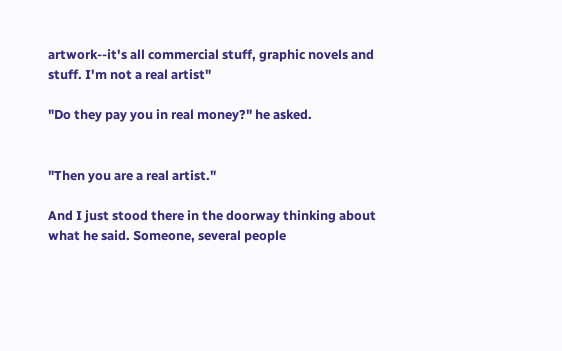artwork--it's all commercial stuff, graphic novels and stuff. I'm not a real artist"

"Do they pay you in real money?" he asked.


"Then you are a real artist."

And I just stood there in the doorway thinking about what he said. Someone, several people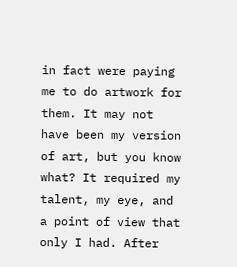in fact were paying me to do artwork for them. It may not have been my version of art, but you know what? It required my talent, my eye, and a point of view that only I had. After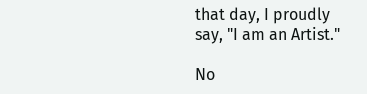that day, I proudly say, "I am an Artist."

No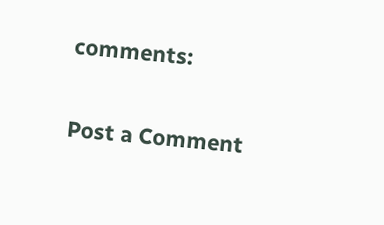comments:

Post a Comment